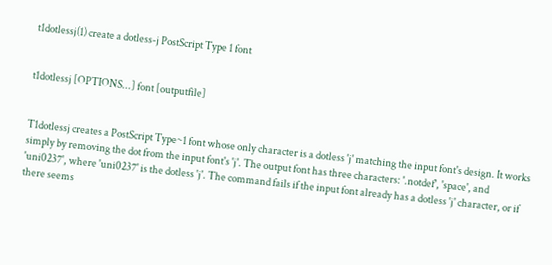t1dotlessj(1) create a dotless-j PostScript Type 1 font


t1dotlessj [OPTIONS...] font [outputfile]


T1dotlessj creates a PostScript Type~1 font whose only character is a dotless 'j' matching the input font's design. It works simply by removing the dot from the input font's 'j'. The output font has three characters: '.notdef', 'space', and 'uni0237', where 'uni0237' is the dotless 'j'. The command fails if the input font already has a dotless 'j' character, or if there seems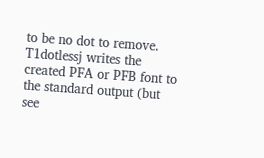to be no dot to remove. T1dotlessj writes the created PFA or PFB font to the standard output (but see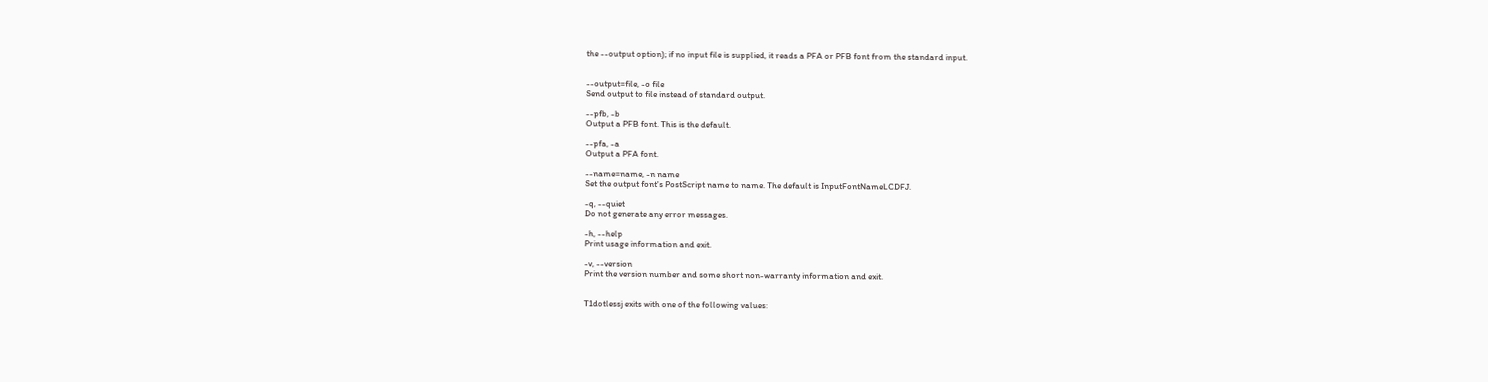the --output option); if no input file is supplied, it reads a PFA or PFB font from the standard input.


--output=file, -o file
Send output to file instead of standard output.

--pfb, -b
Output a PFB font. This is the default.

--pfa, -a
Output a PFA font.

--name=name, -n name
Set the output font's PostScript name to name. The default is InputFontNameLCDFJ.

-q, --quiet
Do not generate any error messages.

-h, --help
Print usage information and exit.

-v, --version
Print the version number and some short non-warranty information and exit.


T1dotlessj exits with one of the following values: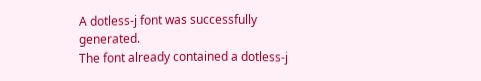A dotless-j font was successfully generated.
The font already contained a dotless-j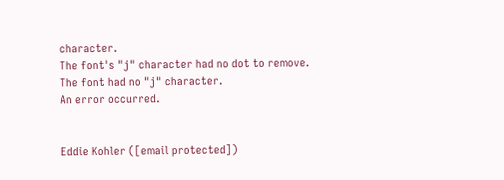character.
The font's "j" character had no dot to remove.
The font had no "j" character.
An error occurred.


Eddie Kohler ([email protected])